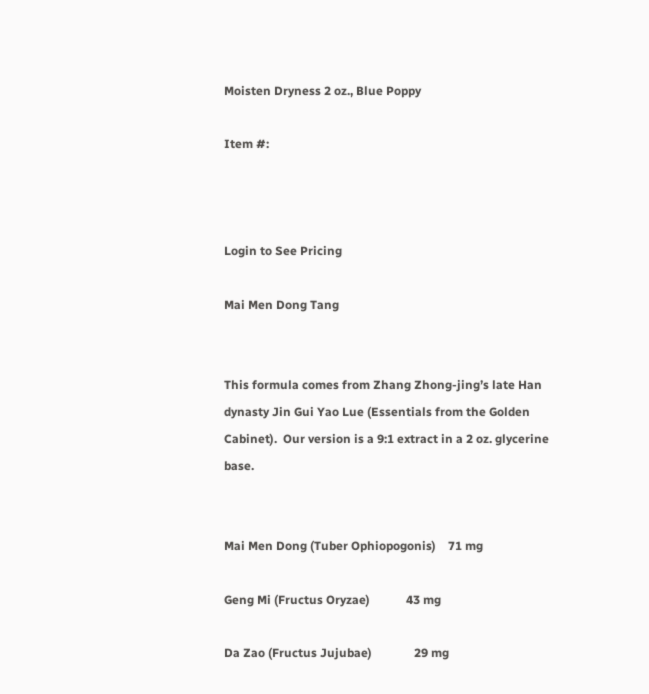Moisten Dryness 2 oz., Blue Poppy

Item #:



Login to See Pricing

Mai Men Dong Tang


This formula comes from Zhang Zhong-jing’s late Han dynasty Jin Gui Yao Lue (Essentials from the Golden Cabinet).  Our version is a 9:1 extract in a 2 oz. glycerine base.


Mai Men Dong (Tuber Ophiopogonis)    71 mg

Geng Mi (Fructus Oryzae)            43 mg

Da Zao (Fructus Jujubae)              29 mg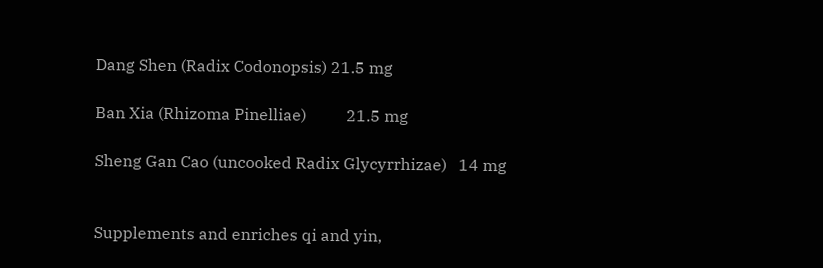Dang Shen (Radix Codonopsis) 21.5 mg

Ban Xia (Rhizoma Pinelliae)          21.5 mg

Sheng Gan Cao (uncooked Radix Glycyrrhizae)   14 mg


Supplements and enriches qi and yin,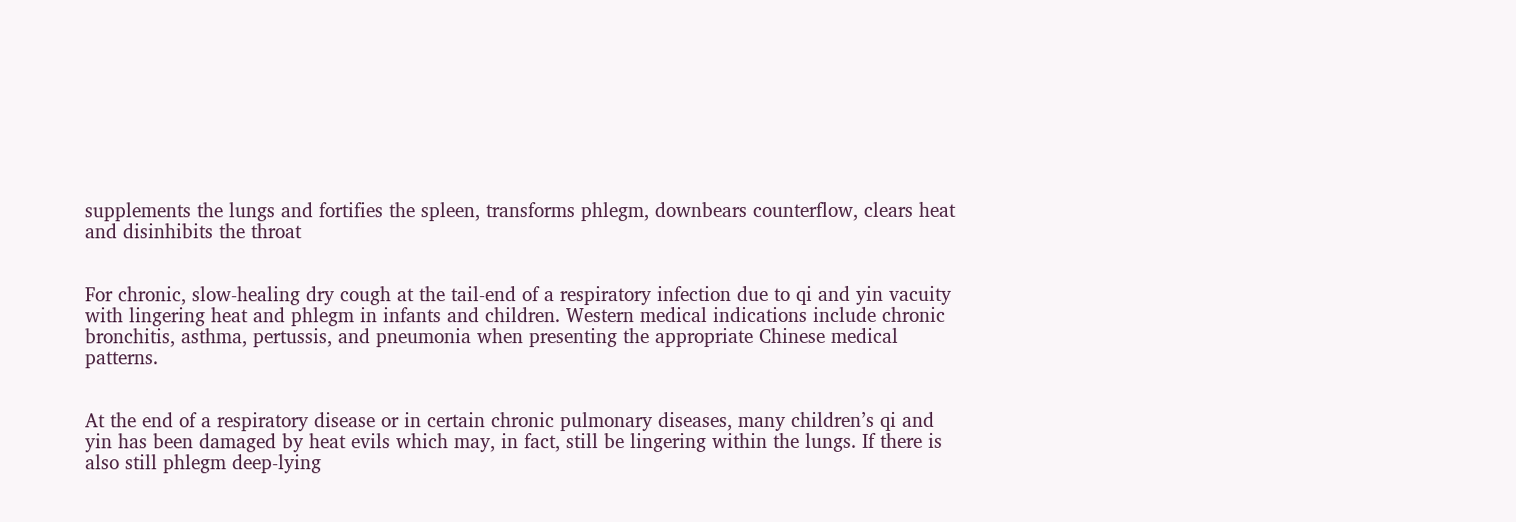supplements the lungs and fortifies the spleen, transforms phlegm, downbears counterflow, clears heat and disinhibits the throat


For chronic, slow-healing dry cough at the tail-end of a respiratory infection due to qi and yin vacuity with lingering heat and phlegm in infants and children. Western medical indications include chronic bronchitis, asthma, pertussis, and pneumonia when presenting the appropriate Chinese medical patterns.


At the end of a respiratory disease or in certain chronic pulmonary diseases, many children’s qi and yin has been damaged by heat evils which may, in fact, still be lingering within the lungs. If there is also still phlegm deep-lying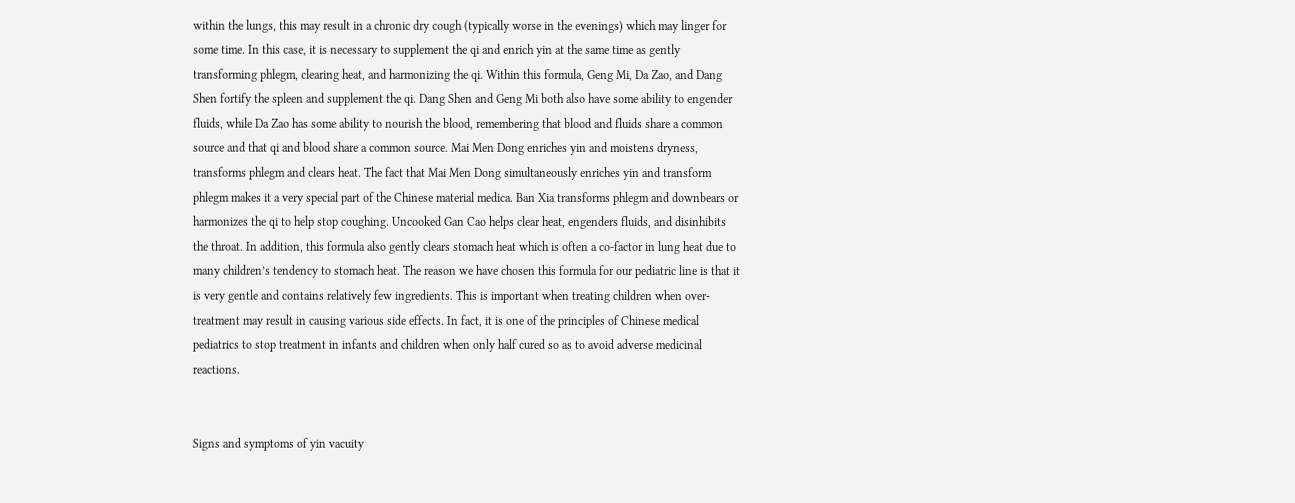within the lungs, this may result in a chronic dry cough (typically worse in the evenings) which may linger for some time. In this case, it is necessary to supplement the qi and enrich yin at the same time as gently transforming phlegm, clearing heat, and harmonizing the qi. Within this formula, Geng Mi, Da Zao, and Dang Shen fortify the spleen and supplement the qi. Dang Shen and Geng Mi both also have some ability to engender fluids, while Da Zao has some ability to nourish the blood, remembering that blood and fluids share a common source and that qi and blood share a common source. Mai Men Dong enriches yin and moistens dryness, transforms phlegm and clears heat. The fact that Mai Men Dong simultaneously enriches yin and transform phlegm makes it a very special part of the Chinese material medica. Ban Xia transforms phlegm and downbears or harmonizes the qi to help stop coughing. Uncooked Gan Cao helps clear heat, engenders fluids, and disinhibits the throat. In addition, this formula also gently clears stomach heat which is often a co-factor in lung heat due to many children’s tendency to stomach heat. The reason we have chosen this formula for our pediatric line is that it is very gentle and contains relatively few ingredients. This is important when treating children when over-treatment may result in causing various side effects. In fact, it is one of the principles of Chinese medical pediatrics to stop treatment in infants and children when only half cured so as to avoid adverse medicinal reactions.


Signs and symptoms of yin vacuity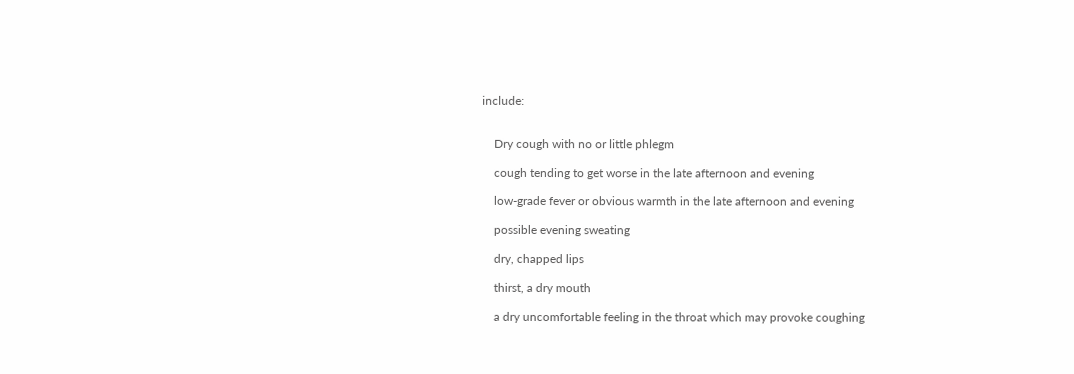include:


    Dry cough with no or little phlegm

    cough tending to get worse in the late afternoon and evening

    low-grade fever or obvious warmth in the late afternoon and evening

    possible evening sweating

    dry, chapped lips

    thirst, a dry mouth

    a dry uncomfortable feeling in the throat which may provoke coughing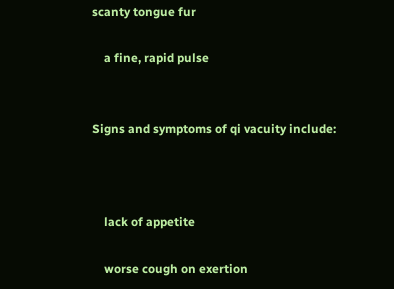scanty tongue fur

    a fine, rapid pulse


Signs and symptoms of qi vacuity include:



    lack of appetite

    worse cough on exertion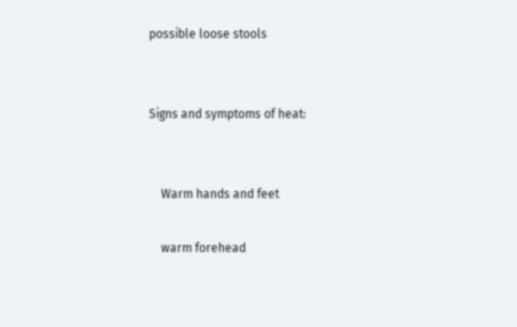possible loose stools


Signs and symptoms of heat:


    Warm hands and feet

    warm forehead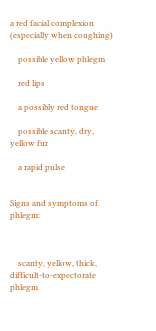a red facial complexion (especially when coughing)

    possible yellow phlegm

    red lips

    a possibly red tongue

    possible scanty, dry, yellow fur

    a rapid pulse


Signs and symptoms of phlegm:



    scanty, yellow, thick, difficult-to-expectorate phlegm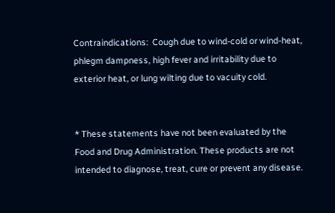Contraindications:  Cough due to wind-cold or wind-heat, phlegm dampness, high fever and irritability due to exterior heat, or lung wilting due to vacuity cold.


* These statements have not been evaluated by the Food and Drug Administration. These products are not intended to diagnose, treat, cure or prevent any disease.